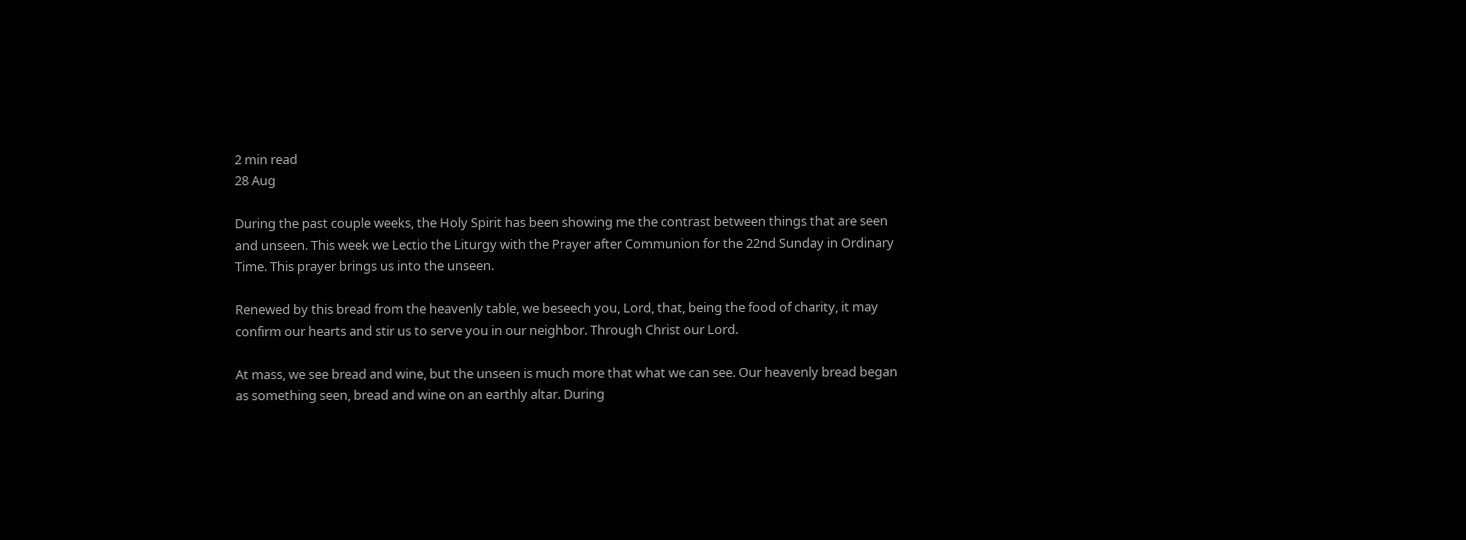2 min read
28 Aug

During the past couple weeks, the Holy Spirit has been showing me the contrast between things that are seen and unseen. This week we Lectio the Liturgy with the Prayer after Communion for the 22nd Sunday in Ordinary Time. This prayer brings us into the unseen.

Renewed by this bread from the heavenly table, we beseech you, Lord, that, being the food of charity, it may confirm our hearts and stir us to serve you in our neighbor. Through Christ our Lord.

At mass, we see bread and wine, but the unseen is much more that what we can see. Our heavenly bread began as something seen, bread and wine on an earthly altar. During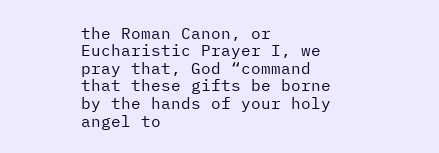the Roman Canon, or Eucharistic Prayer I, we pray that, God “command that these gifts be borne by the hands of your holy angel to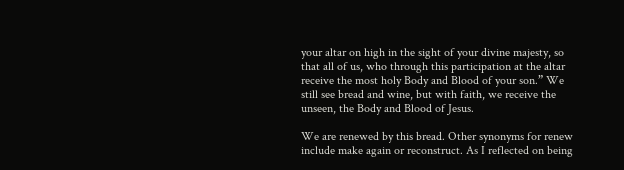your altar on high in the sight of your divine majesty, so that all of us, who through this participation at the altar receive the most holy Body and Blood of your son.” We still see bread and wine, but with faith, we receive the unseen, the Body and Blood of Jesus.

We are renewed by this bread. Other synonyms for renew include make again or reconstruct. As I reflected on being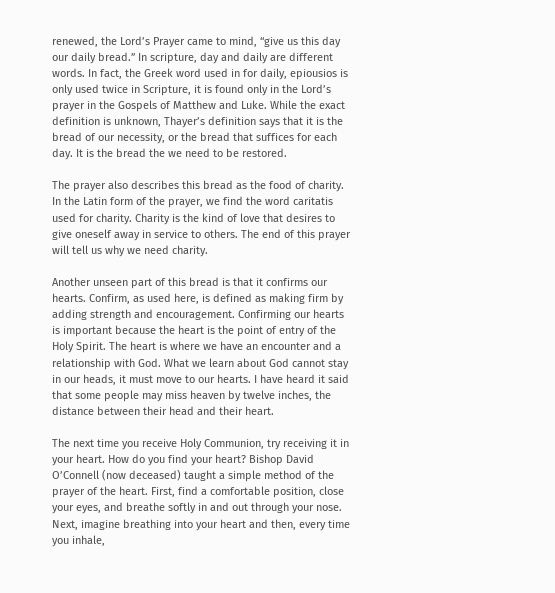renewed, the Lord’s Prayer came to mind, “give us this day our daily bread.” In scripture, day and daily are different words. In fact, the Greek word used in for daily, epiousios is only used twice in Scripture, it is found only in the Lord’s prayer in the Gospels of Matthew and Luke. While the exact definition is unknown, Thayer’s definition says that it is the bread of our necessity, or the bread that suffices for each day. It is the bread the we need to be restored.

The prayer also describes this bread as the food of charity. In the Latin form of the prayer, we find the word caritatis used for charity. Charity is the kind of love that desires to give oneself away in service to others. The end of this prayer will tell us why we need charity.

Another unseen part of this bread is that it confirms our hearts. Confirm, as used here, is defined as making firm by adding strength and encouragement. Confirming our hearts is important because the heart is the point of entry of the Holy Spirit. The heart is where we have an encounter and a relationship with God. What we learn about God cannot stay in our heads, it must move to our hearts. I have heard it said that some people may miss heaven by twelve inches, the distance between their head and their heart.

The next time you receive Holy Communion, try receiving it in your heart. How do you find your heart? Bishop David O’Connell (now deceased) taught a simple method of the prayer of the heart. First, find a comfortable position, close your eyes, and breathe softly in and out through your nose. Next, imagine breathing into your heart and then, every time you inhale,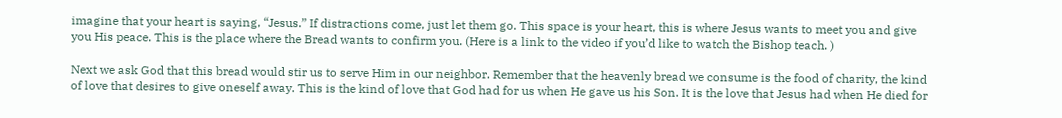imagine that your heart is saying, “Jesus.” If distractions come, just let them go. This space is your heart, this is where Jesus wants to meet you and give you His peace. This is the place where the Bread wants to confirm you. (Here is a link to the video if you’d like to watch the Bishop teach. )

Next we ask God that this bread would stir us to serve Him in our neighbor. Remember that the heavenly bread we consume is the food of charity, the kind of love that desires to give oneself away. This is the kind of love that God had for us when He gave us his Son. It is the love that Jesus had when He died for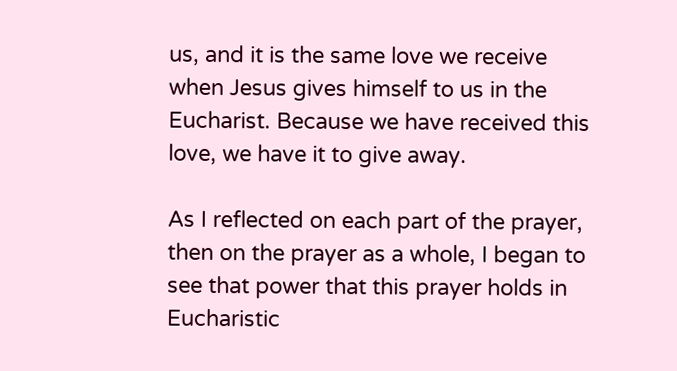us, and it is the same love we receive when Jesus gives himself to us in the Eucharist. Because we have received this love, we have it to give away.

As I reflected on each part of the prayer, then on the prayer as a whole, I began to see that power that this prayer holds in Eucharistic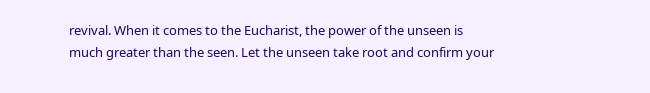revival. When it comes to the Eucharist, the power of the unseen is much greater than the seen. Let the unseen take root and confirm your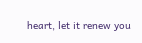heart, let it renew you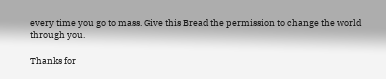every time you go to mass. Give this Bread the permission to change the world through you.

Thanks for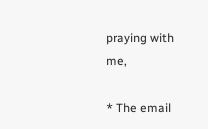praying with me,

* The email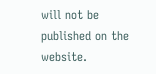will not be published on the website.